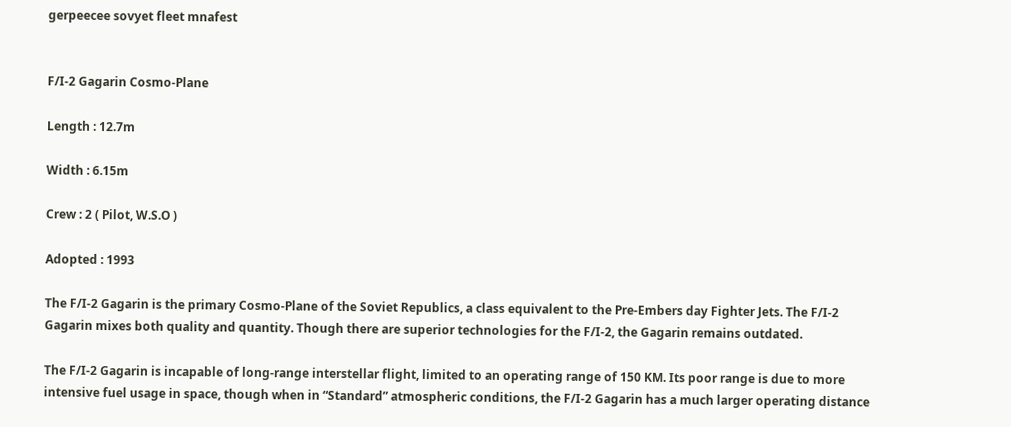gerpeecee sovyet fleet mnafest


F/I-2 Gagarin Cosmo-Plane

Length : 12.7m

Width : 6.15m

Crew : 2 ( Pilot, W.S.O )

Adopted : 1993

The F/I-2 Gagarin is the primary Cosmo-Plane of the Soviet Republics, a class equivalent to the Pre-Embers day Fighter Jets. The F/I-2 Gagarin mixes both quality and quantity. Though there are superior technologies for the F/I-2, the Gagarin remains outdated.

The F/I-2 Gagarin is incapable of long-range interstellar flight, limited to an operating range of 150 KM. Its poor range is due to more intensive fuel usage in space, though when in “Standard” atmospheric conditions, the F/I-2 Gagarin has a much larger operating distance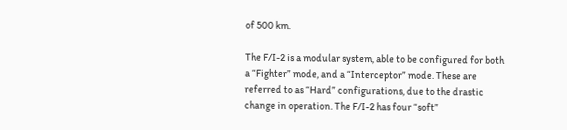of 500 km.

The F/I-2 is a modular system, able to be configured for both a “Fighter” mode, and a “Interceptor” mode. These are referred to as “Hard” configurations, due to the drastic change in operation. The F/I-2 has four “soft”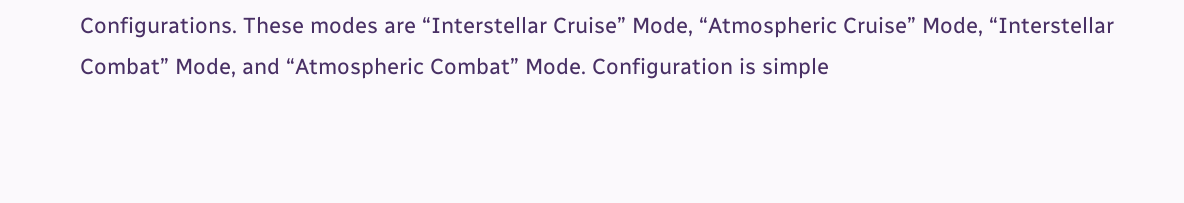Configurations. These modes are “Interstellar Cruise” Mode, “Atmospheric Cruise” Mode, “Interstellar Combat” Mode, and “Atmospheric Combat” Mode. Configuration is simple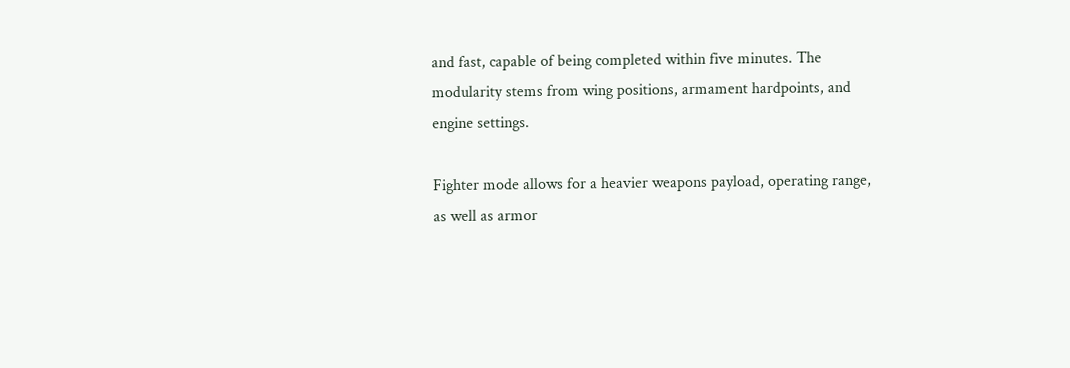and fast, capable of being completed within five minutes. The modularity stems from wing positions, armament hardpoints, and engine settings.

Fighter mode allows for a heavier weapons payload, operating range, as well as armor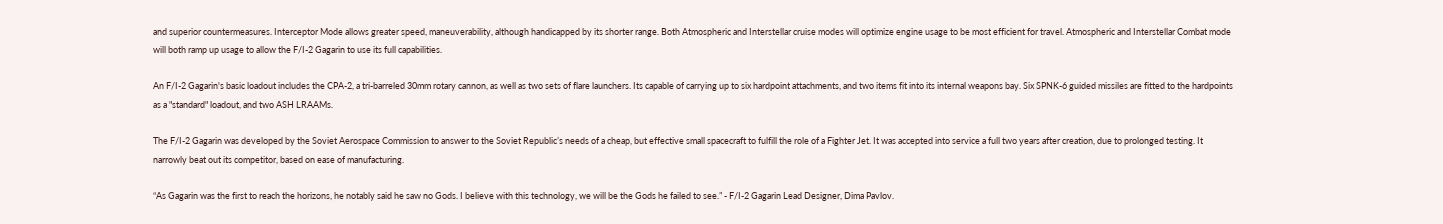and superior countermeasures. Interceptor Mode allows greater speed, maneuverability, although handicapped by its shorter range. Both Atmospheric and Interstellar cruise modes will optimize engine usage to be most efficient for travel. Atmospheric and Interstellar Combat mode will both ramp up usage to allow the F/I-2 Gagarin to use its full capabilities.

An F/I-2 Gagarin's basic loadout includes the CPA-2, a tri-barreled 30mm rotary cannon, as well as two sets of flare launchers. Its capable of carrying up to six hardpoint attachments, and two items fit into its internal weapons bay. Six SPNK-6 guided missiles are fitted to the hardpoints as a "standard" loadout, and two ASH LRAAMs.

The F/I-2 Gagarin was developed by the Soviet Aerospace Commission to answer to the Soviet Republic’s needs of a cheap, but effective small spacecraft to fulfill the role of a Fighter Jet. It was accepted into service a full two years after creation, due to prolonged testing. It narrowly beat out its competitor, based on ease of manufacturing.

“As Gagarin was the first to reach the horizons, he notably said he saw no Gods. I believe with this technology, we will be the Gods he failed to see.” - F/I-2 Gagarin Lead Designer, Dima Pavlov.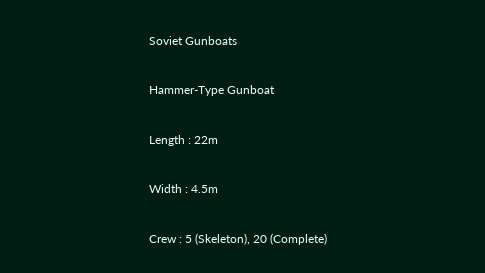Soviet Gunboats

Hammer-Type Gunboat

Length : 22m

Width : 4.5m

Crew : 5 (Skeleton), 20 (Complete)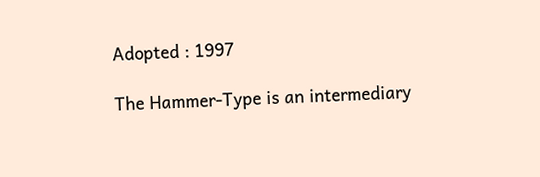Adopted : 1997

The Hammer-Type is an intermediary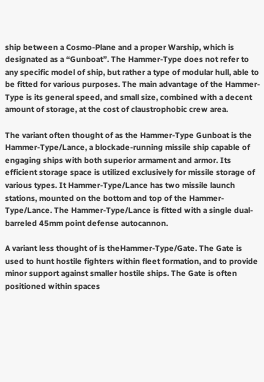ship between a Cosmo-Plane and a proper Warship, which is designated as a “Gunboat”. The Hammer-Type does not refer to any specific model of ship, but rather a type of modular hull, able to be fitted for various purposes. The main advantage of the Hammer-Type is its general speed, and small size, combined with a decent amount of storage, at the cost of claustrophobic crew area.

The variant often thought of as the Hammer-Type Gunboat is the Hammer-Type/Lance, a blockade-running missile ship capable of engaging ships with both superior armament and armor. Its efficient storage space is utilized exclusively for missile storage of various types. It Hammer-Type/Lance has two missile launch stations, mounted on the bottom and top of the Hammer-Type/Lance. The Hammer-Type/Lance is fitted with a single dual-barreled 45mm point defense autocannon.

A variant less thought of is theHammer-Type/Gate. The Gate is used to hunt hostile fighters within fleet formation, and to provide minor support against smaller hostile ships. The Gate is often positioned within spaces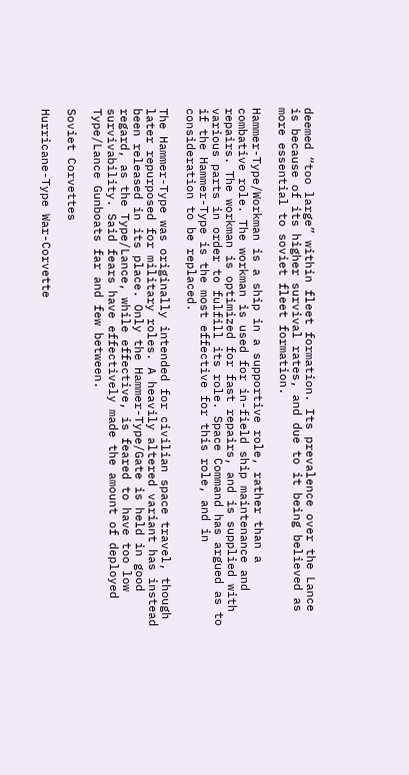deemed “too large” within fleet formation. Its prevalence over the Lance is because of its higher survival rates, and due to it being believed as more essential to soviet fleet formation.

Hammer-Type/Workman is a ship in a supportive role, rather than a combative role. The workman is used for in-field ship maintenance and repairs. The workman is optimized for fast repairs, and is supplied with various parts in order to fulfill its role. Space Command has argued as to if the Hammer-Type is the most effective for this role, and in consideration to be replaced.

The Hammer-Type was originally intended for civilian space travel, though later repurposed for military roles. A heavily altered variant has instead been released in its place. Only the Hammer-Type/Gate is held in good regard, as the Type/Lance, while effective, is feared to have too low survivability. Said fears have effectively made the amount of deployed Type/Lance Gunboats far and few between.

Soviet Corvettes

Hurricane-Type War-Corvette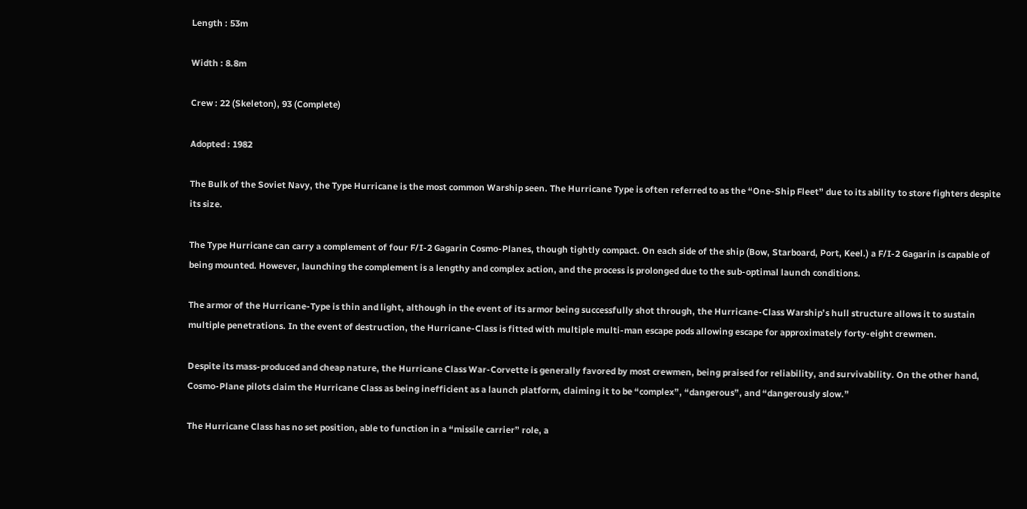Length : 53m

Width : 8.8m

Crew : 22 (Skeleton), 93 (Complete)

Adopted : 1982

The Bulk of the Soviet Navy, the Type Hurricane is the most common Warship seen. The Hurricane Type is often referred to as the “One-Ship Fleet” due to its ability to store fighters despite its size.

The Type Hurricane can carry a complement of four F/I-2 Gagarin Cosmo-Planes, though tightly compact. On each side of the ship (Bow, Starboard, Port, Keel.) a F/I-2 Gagarin is capable of being mounted. However, launching the complement is a lengthy and complex action, and the process is prolonged due to the sub-optimal launch conditions.

The armor of the Hurricane-Type is thin and light, although in the event of its armor being successfully shot through, the Hurricane-Class Warship’s hull structure allows it to sustain multiple penetrations. In the event of destruction, the Hurricane-Class is fitted with multiple multi-man escape pods allowing escape for approximately forty-eight crewmen.

Despite its mass-produced and cheap nature, the Hurricane Class War-Corvette is generally favored by most crewmen, being praised for reliability, and survivability. On the other hand, Cosmo-Plane pilots claim the Hurricane Class as being inefficient as a launch platform, claiming it to be “complex”, “dangerous”, and “dangerously slow.”

The Hurricane Class has no set position, able to function in a “missile carrier” role, a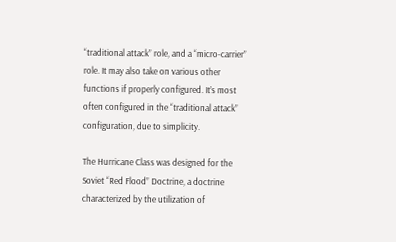“traditional attack” role, and a “micro-carrier” role. It may also take on various other functions if properly configured. It’s most often configured in the “traditional attack” configuration, due to simplicity.

The Hurricane Class was designed for the Soviet “Red Flood” Doctrine, a doctrine characterized by the utilization of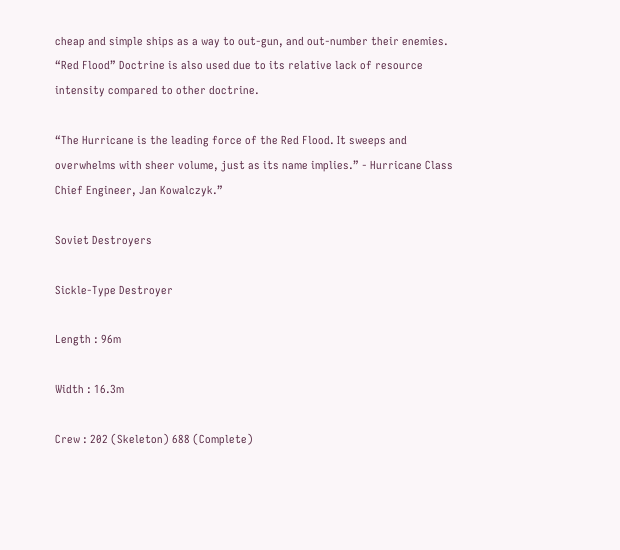cheap and simple ships as a way to out-gun, and out-number their enemies. “Red Flood” Doctrine is also used due to its relative lack of resource intensity compared to other doctrine.

“The Hurricane is the leading force of the Red Flood. It sweeps and overwhelms with sheer volume, just as its name implies.” - Hurricane Class Chief Engineer, Jan Kowalczyk.”

Soviet Destroyers

Sickle-Type Destroyer

Length : 96m

Width : 16.3m

Crew : 202 (Skeleton) 688 (Complete)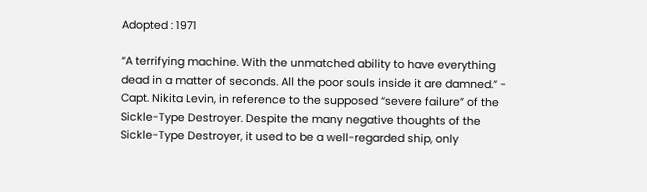Adopted : 1971

“A terrifying machine. With the unmatched ability to have everything dead in a matter of seconds. All the poor souls inside it are damned.” - Capt. Nikita Levin, in reference to the supposed “severe failure” of the Sickle-Type Destroyer. Despite the many negative thoughts of the Sickle-Type Destroyer, it used to be a well-regarded ship, only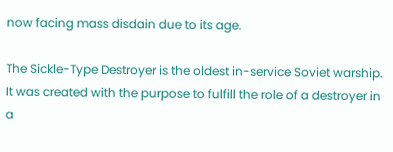now facing mass disdain due to its age.

The Sickle-Type Destroyer is the oldest in-service Soviet warship. It was created with the purpose to fulfill the role of a destroyer in a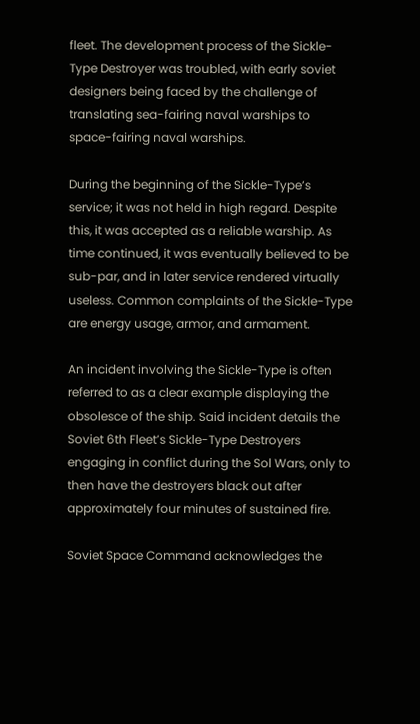fleet. The development process of the Sickle-Type Destroyer was troubled, with early soviet designers being faced by the challenge of translating sea-fairing naval warships to space-fairing naval warships.

During the beginning of the Sickle-Type’s service; it was not held in high regard. Despite this, it was accepted as a reliable warship. As time continued, it was eventually believed to be sub-par, and in later service rendered virtually useless. Common complaints of the Sickle-Type are energy usage, armor, and armament.

An incident involving the Sickle-Type is often referred to as a clear example displaying the obsolesce of the ship. Said incident details the Soviet 6th Fleet’s Sickle-Type Destroyers engaging in conflict during the Sol Wars, only to then have the destroyers black out after approximately four minutes of sustained fire.

Soviet Space Command acknowledges the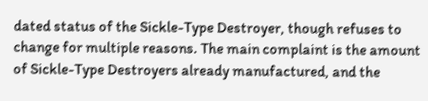dated status of the Sickle-Type Destroyer, though refuses to change for multiple reasons. The main complaint is the amount of Sickle-Type Destroyers already manufactured, and the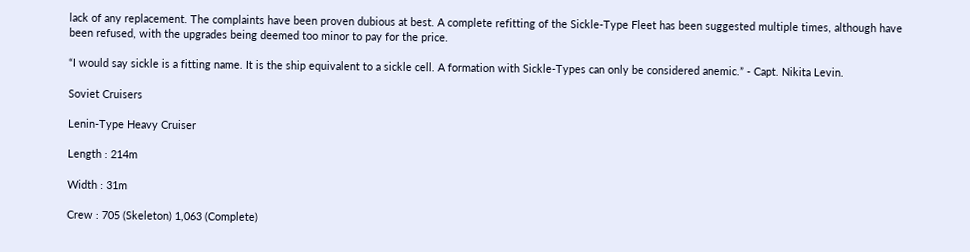lack of any replacement. The complaints have been proven dubious at best. A complete refitting of the Sickle-Type Fleet has been suggested multiple times, although have been refused, with the upgrades being deemed too minor to pay for the price.

“I would say sickle is a fitting name. It is the ship equivalent to a sickle cell. A formation with Sickle-Types can only be considered anemic.” - Capt. Nikita Levin.

Soviet Cruisers

Lenin-Type Heavy Cruiser

Length : 214m

Width : 31m

Crew : 705 (Skeleton) 1,063 (Complete)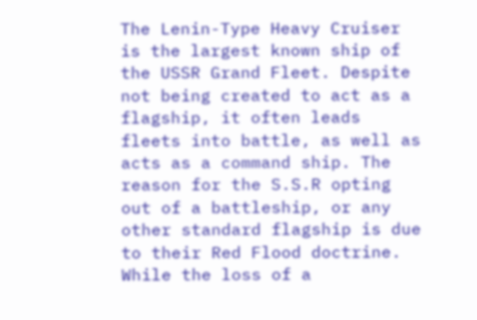The Lenin-Type Heavy Cruiser is the largest known ship of the USSR Grand Fleet. Despite not being created to act as a flagship, it often leads fleets into battle, as well as acts as a command ship. The reason for the S.S.R opting out of a battleship, or any other standard flagship is due to their Red Flood doctrine. While the loss of a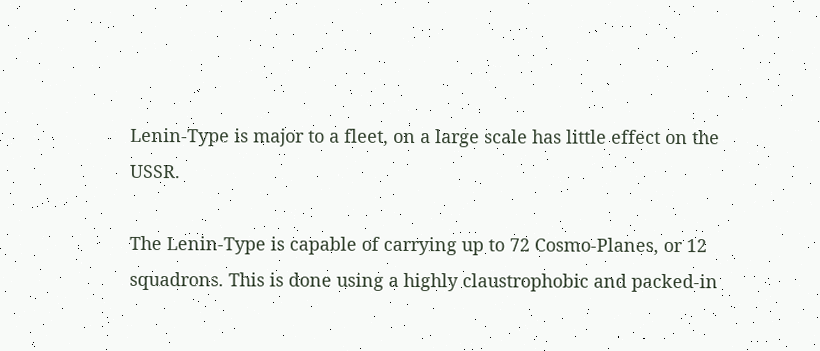Lenin-Type is major to a fleet, on a large scale has little effect on the USSR.

The Lenin-Type is capable of carrying up to 72 Cosmo-Planes, or 12 squadrons. This is done using a highly claustrophobic and packed-in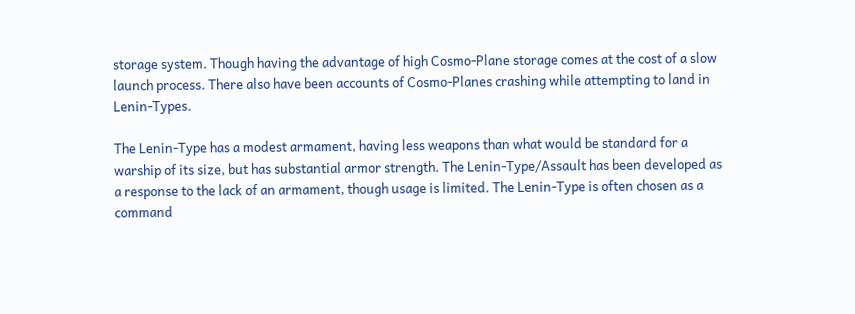storage system. Though having the advantage of high Cosmo-Plane storage comes at the cost of a slow launch process. There also have been accounts of Cosmo-Planes crashing while attempting to land in Lenin-Types.

The Lenin-Type has a modest armament, having less weapons than what would be standard for a warship of its size, but has substantial armor strength. The Lenin-Type/Assault has been developed as a response to the lack of an armament, though usage is limited. The Lenin-Type is often chosen as a command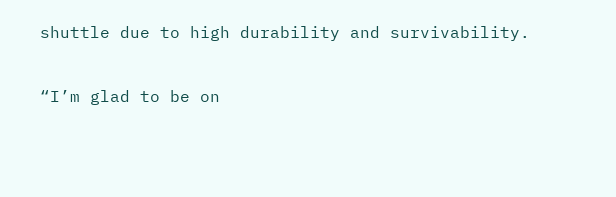shuttle due to high durability and survivability.

“I’m glad to be on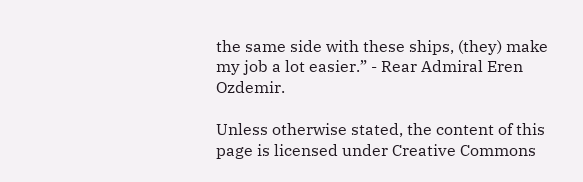the same side with these ships, (they) make my job a lot easier.” - Rear Admiral Eren Ozdemir.

Unless otherwise stated, the content of this page is licensed under Creative Commons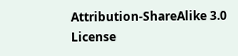Attribution-ShareAlike 3.0 License